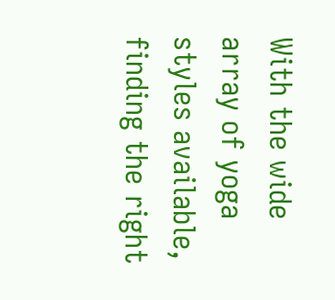With the wide array of yoga styles available, finding the right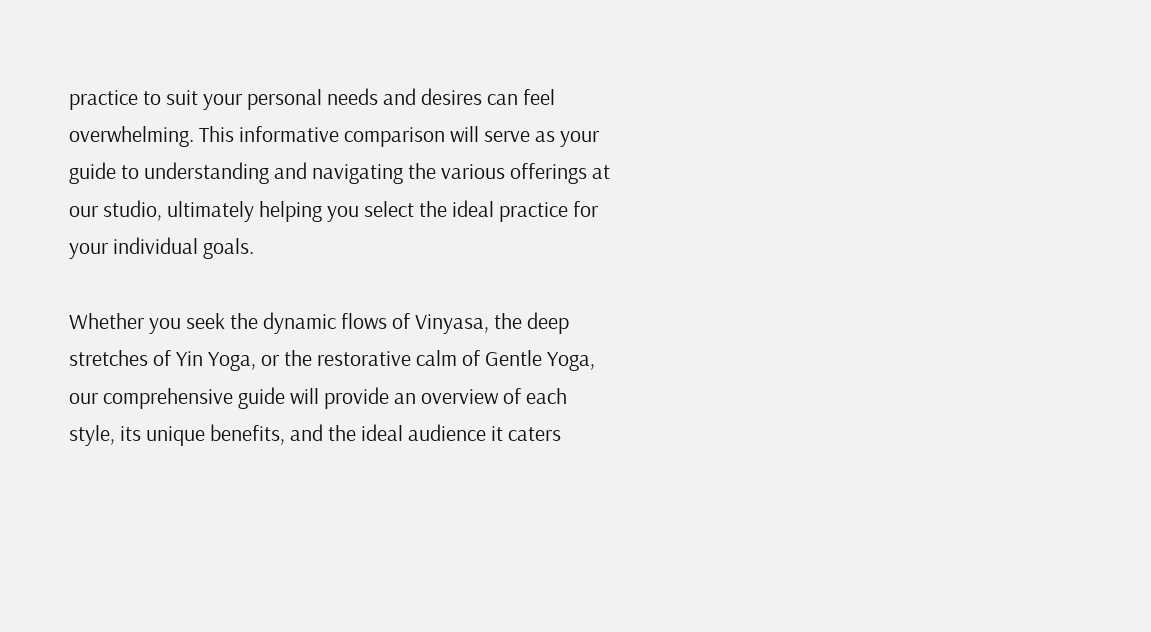practice to suit your personal needs and desires can feel overwhelming. This informative comparison will serve as your guide to understanding and navigating the various offerings at our studio, ultimately helping you select the ideal practice for your individual goals.

Whether you seek the dynamic flows of Vinyasa, the deep stretches of Yin Yoga, or the restorative calm of Gentle Yoga, our comprehensive guide will provide an overview of each style, its unique benefits, and the ideal audience it caters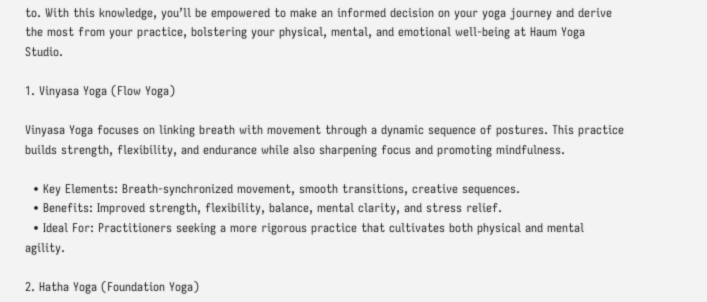to. With this knowledge, you’ll be empowered to make an informed decision on your yoga journey and derive the most from your practice, bolstering your physical, mental, and emotional well-being at Haum Yoga Studio.

1. Vinyasa Yoga (Flow Yoga)

Vinyasa Yoga focuses on linking breath with movement through a dynamic sequence of postures. This practice builds strength, flexibility, and endurance while also sharpening focus and promoting mindfulness.

  • Key Elements: Breath-synchronized movement, smooth transitions, creative sequences.
  • Benefits: Improved strength, flexibility, balance, mental clarity, and stress relief.
  • Ideal For: Practitioners seeking a more rigorous practice that cultivates both physical and mental agility.

2. Hatha Yoga (Foundation Yoga)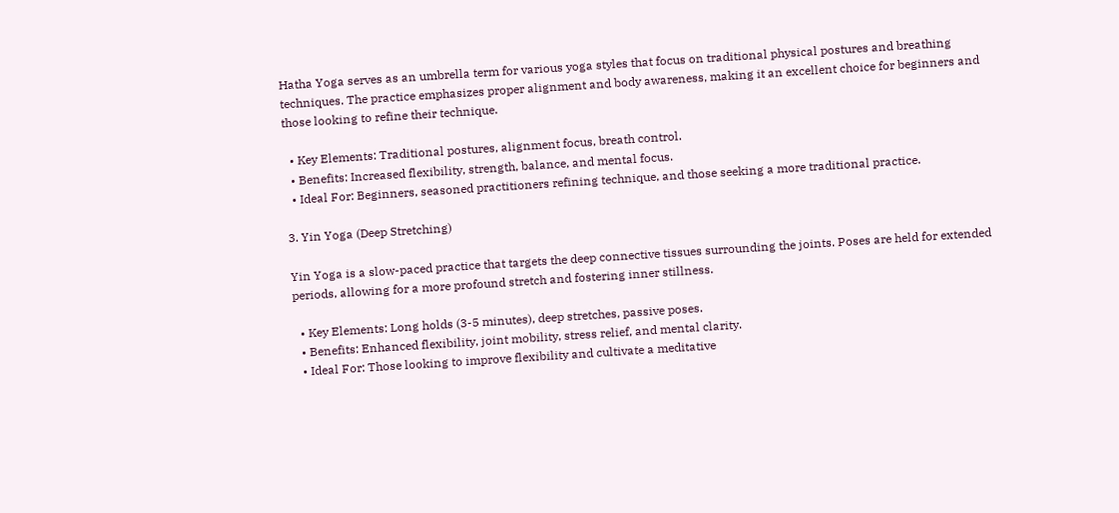Hatha Yoga serves as an umbrella term for various yoga styles that focus on traditional physical postures and breathing techniques. The practice emphasizes proper alignment and body awareness, making it an excellent choice for beginners and those looking to refine their technique.

  • Key Elements: Traditional postures, alignment focus, breath control.
  • Benefits: Increased flexibility, strength, balance, and mental focus.
  • Ideal For: Beginners, seasoned practitioners refining technique, and those seeking a more traditional practice.

3. Yin Yoga (Deep Stretching)

Yin Yoga is a slow-paced practice that targets the deep connective tissues surrounding the joints. Poses are held for extended periods, allowing for a more profound stretch and fostering inner stillness.

  • Key Elements: Long holds (3-5 minutes), deep stretches, passive poses.
  • Benefits: Enhanced flexibility, joint mobility, stress relief, and mental clarity.
  • Ideal For: Those looking to improve flexibility and cultivate a meditative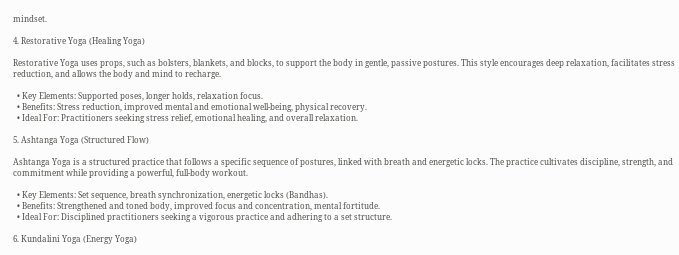mindset.

4. Restorative Yoga (Healing Yoga)

Restorative Yoga uses props, such as bolsters, blankets, and blocks, to support the body in gentle, passive postures. This style encourages deep relaxation, facilitates stress reduction, and allows the body and mind to recharge.

  • Key Elements: Supported poses, longer holds, relaxation focus.
  • Benefits: Stress reduction, improved mental and emotional well-being, physical recovery.
  • Ideal For: Practitioners seeking stress relief, emotional healing, and overall relaxation.

5. Ashtanga Yoga (Structured Flow)

Ashtanga Yoga is a structured practice that follows a specific sequence of postures, linked with breath and energetic locks. The practice cultivates discipline, strength, and commitment while providing a powerful, full-body workout.

  • Key Elements: Set sequence, breath synchronization, energetic locks (Bandhas).
  • Benefits: Strengthened and toned body, improved focus and concentration, mental fortitude.
  • Ideal For: Disciplined practitioners seeking a vigorous practice and adhering to a set structure.

6. Kundalini Yoga (Energy Yoga)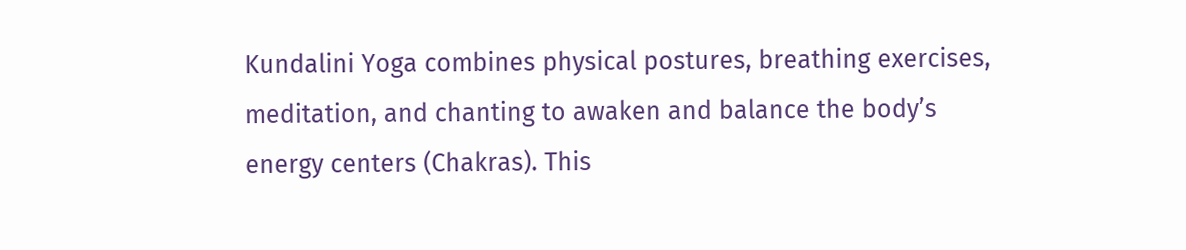Kundalini Yoga combines physical postures, breathing exercises, meditation, and chanting to awaken and balance the body’s energy centers (Chakras). This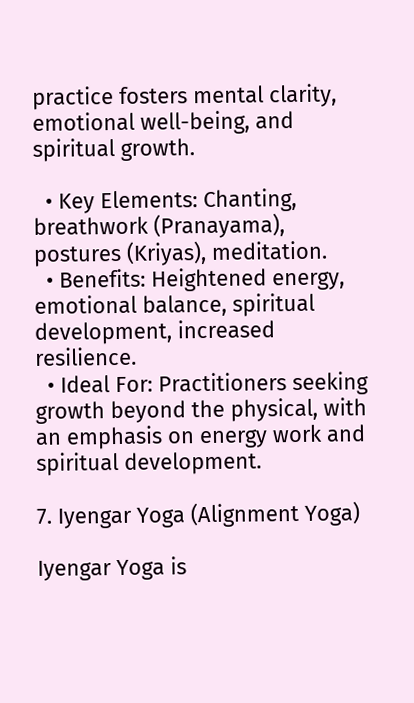practice fosters mental clarity, emotional well-being, and spiritual growth.

  • Key Elements: Chanting, breathwork (Pranayama), postures (Kriyas), meditation.
  • Benefits: Heightened energy, emotional balance, spiritual development, increased resilience.
  • Ideal For: Practitioners seeking growth beyond the physical, with an emphasis on energy work and spiritual development.

7. Iyengar Yoga (Alignment Yoga)

Iyengar Yoga is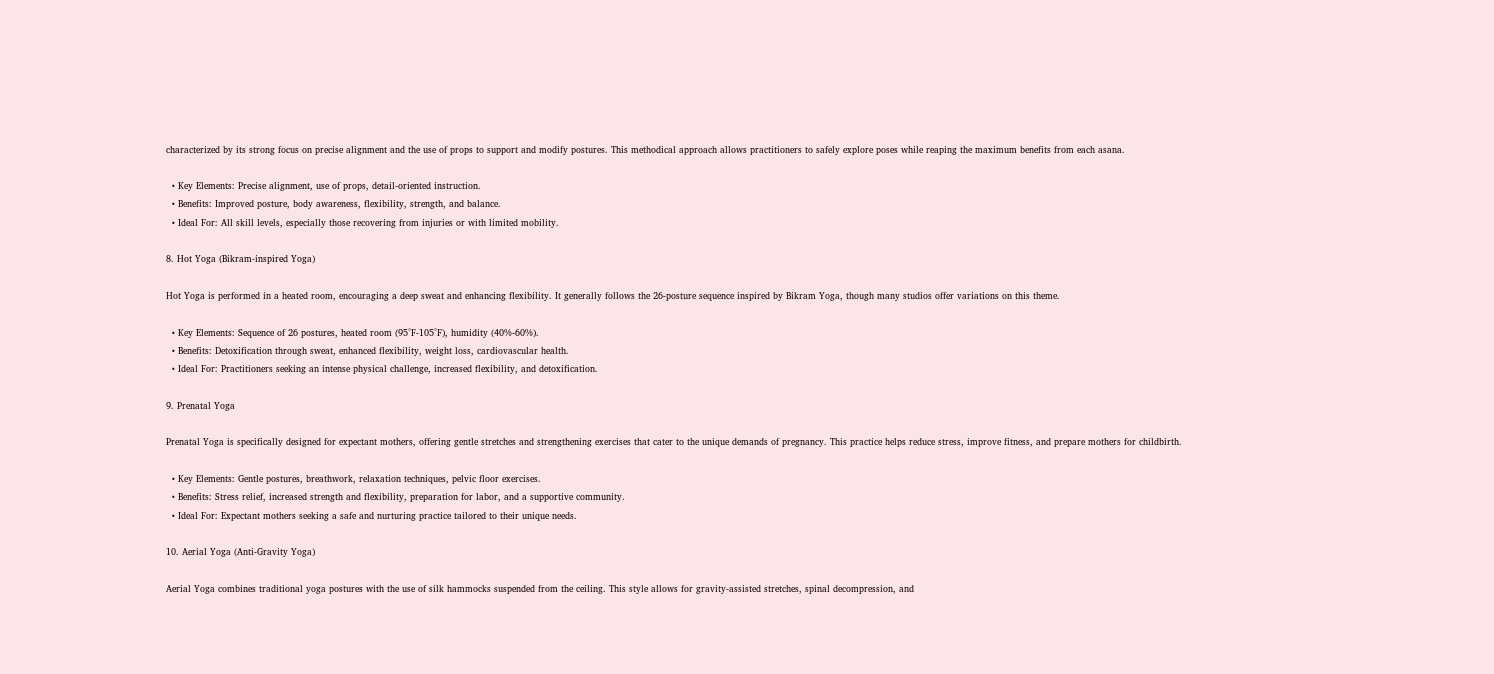characterized by its strong focus on precise alignment and the use of props to support and modify postures. This methodical approach allows practitioners to safely explore poses while reaping the maximum benefits from each asana.

  • Key Elements: Precise alignment, use of props, detail-oriented instruction.
  • Benefits: Improved posture, body awareness, flexibility, strength, and balance.
  • Ideal For: All skill levels, especially those recovering from injuries or with limited mobility.

8. Hot Yoga (Bikram-inspired Yoga)

Hot Yoga is performed in a heated room, encouraging a deep sweat and enhancing flexibility. It generally follows the 26-posture sequence inspired by Bikram Yoga, though many studios offer variations on this theme.

  • Key Elements: Sequence of 26 postures, heated room (95°F-105°F), humidity (40%-60%).
  • Benefits: Detoxification through sweat, enhanced flexibility, weight loss, cardiovascular health.
  • Ideal For: Practitioners seeking an intense physical challenge, increased flexibility, and detoxification.

9. Prenatal Yoga

Prenatal Yoga is specifically designed for expectant mothers, offering gentle stretches and strengthening exercises that cater to the unique demands of pregnancy. This practice helps reduce stress, improve fitness, and prepare mothers for childbirth.

  • Key Elements: Gentle postures, breathwork, relaxation techniques, pelvic floor exercises.
  • Benefits: Stress relief, increased strength and flexibility, preparation for labor, and a supportive community.
  • Ideal For: Expectant mothers seeking a safe and nurturing practice tailored to their unique needs.

10. Aerial Yoga (Anti-Gravity Yoga)

Aerial Yoga combines traditional yoga postures with the use of silk hammocks suspended from the ceiling. This style allows for gravity-assisted stretches, spinal decompression, and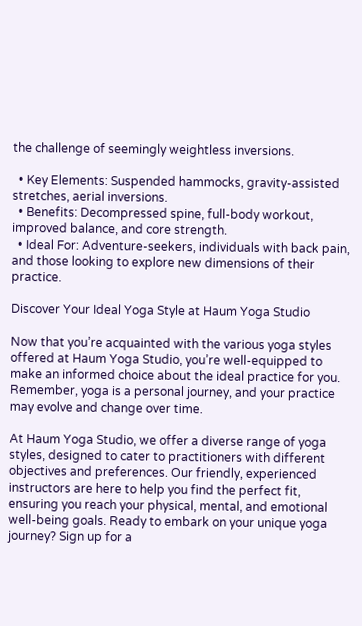the challenge of seemingly weightless inversions.

  • Key Elements: Suspended hammocks, gravity-assisted stretches, aerial inversions.
  • Benefits: Decompressed spine, full-body workout, improved balance, and core strength.
  • Ideal For: Adventure-seekers, individuals with back pain, and those looking to explore new dimensions of their practice.

Discover Your Ideal Yoga Style at Haum Yoga Studio

Now that you’re acquainted with the various yoga styles offered at Haum Yoga Studio, you’re well-equipped to make an informed choice about the ideal practice for you. Remember, yoga is a personal journey, and your practice may evolve and change over time.

At Haum Yoga Studio, we offer a diverse range of yoga styles, designed to cater to practitioners with different objectives and preferences. Our friendly, experienced instructors are here to help you find the perfect fit, ensuring you reach your physical, mental, and emotional well-being goals. Ready to embark on your unique yoga journey? Sign up for a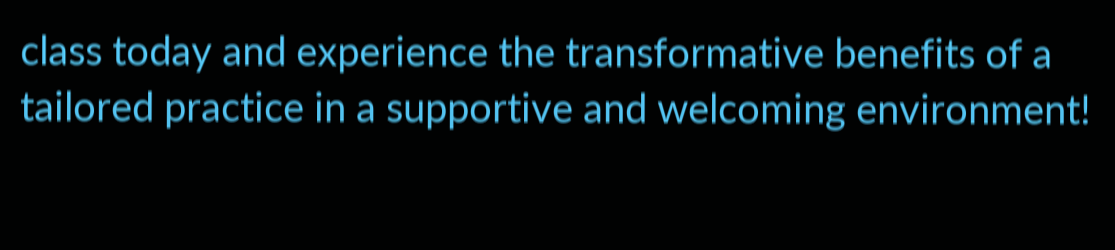class today and experience the transformative benefits of a tailored practice in a supportive and welcoming environment!